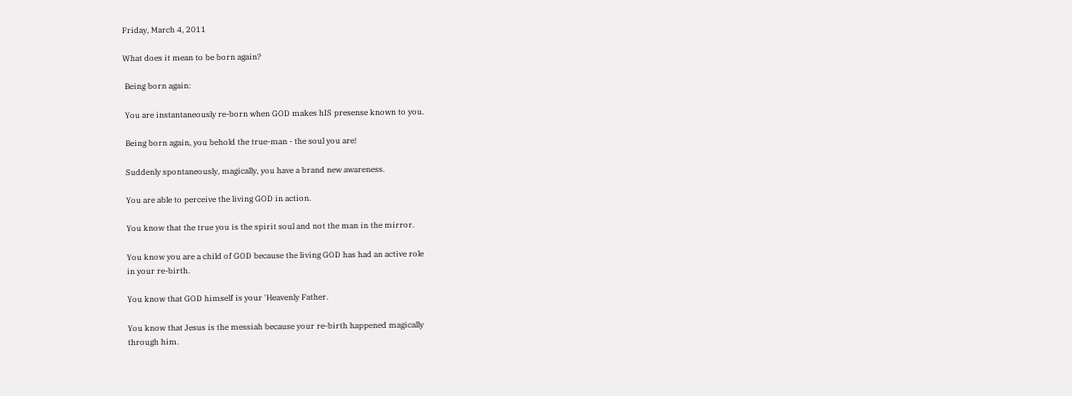Friday, March 4, 2011

What does it mean to be born again?

 Being born again:

 You are instantaneously re-born when GOD makes hIS presense known to you.

 Being born again, you behold the true-man - the soul you are!

 Suddenly spontaneously, magically, you have a brand new awareness.

 You are able to perceive the living GOD in action.

 You know that the true you is the spirit soul and not the man in the mirror.

 You know you are a child of GOD because the living GOD has had an active role
 in your re-birth.

 You know that GOD himself is your 'Heavenly Father.

 You know that Jesus is the messiah because your re-birth happened magically
 through him.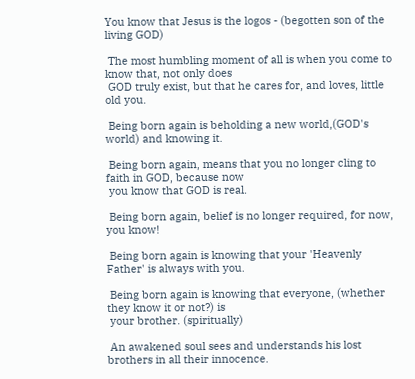You know that Jesus is the logos - (begotten son of the living GOD)

 The most humbling moment of all is when you come to know that, not only does
 GOD truly exist, but that he cares for, and loves, little old you.

 Being born again is beholding a new world,(GOD's world) and knowing it.

 Being born again, means that you no longer cling to faith in GOD, because now
 you know that GOD is real.

 Being born again, belief is no longer required, for now, you know!

 Being born again is knowing that your 'Heavenly Father' is always with you.

 Being born again is knowing that everyone, (whether they know it or not?) is
 your brother. (spiritually)

 An awakened soul sees and understands his lost brothers in all their innocence.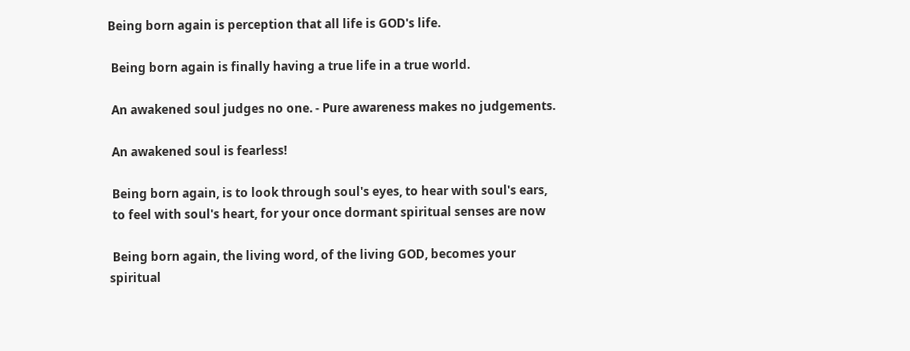Being born again is perception that all life is GOD's life.

 Being born again is finally having a true life in a true world.

 An awakened soul judges no one. - Pure awareness makes no judgements.

 An awakened soul is fearless!

 Being born again, is to look through soul's eyes, to hear with soul's ears,
 to feel with soul's heart, for your once dormant spiritual senses are now

 Being born again, the living word, of the living GOD, becomes your spiritual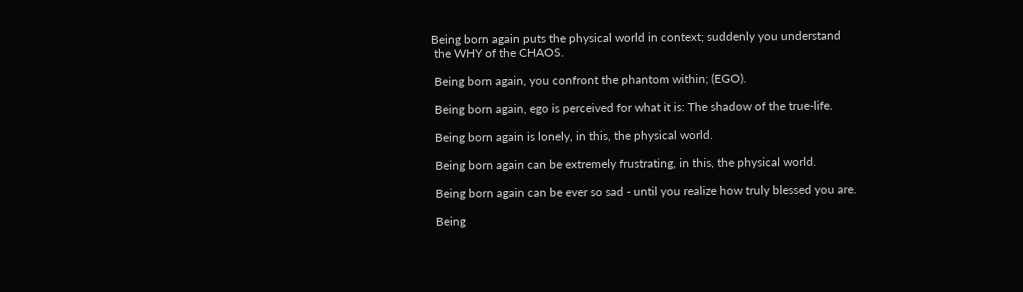Being born again puts the physical world in context; suddenly you understand
 the WHY of the CHAOS.

 Being born again, you confront the phantom within; (EGO).

 Being born again, ego is perceived for what it is: The shadow of the true-life.

 Being born again is lonely, in this, the physical world.

 Being born again can be extremely frustrating, in this, the physical world.

 Being born again can be ever so sad - until you realize how truly blessed you are.

 Being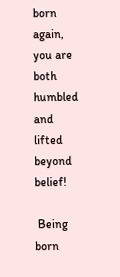born again, you are both humbled and lifted beyond belief!

 Being born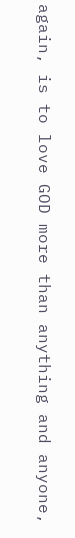again, is to love GOD more than anything and anyone,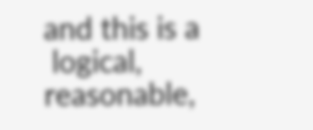and this is a
 logical, reasonable,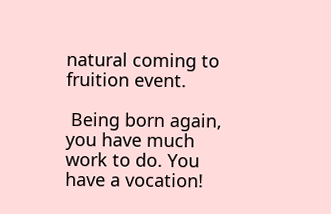natural coming to fruition event.

 Being born again, you have much work to do. You have a vocation!